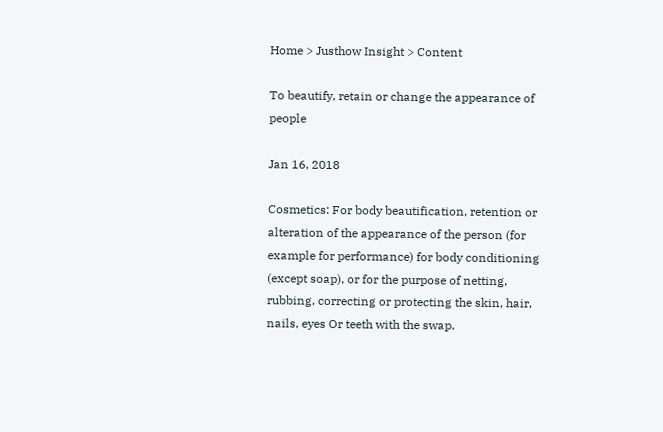Home > Justhow Insight > Content

To beautify, retain or change the appearance of people

Jan 16, 2018

Cosmetics: For body beautification, retention or alteration of the appearance of the person (for example for performance) for body conditioning (except soap), or for the purpose of netting, rubbing, correcting or protecting the skin, hair, nails, eyes Or teeth with the swap.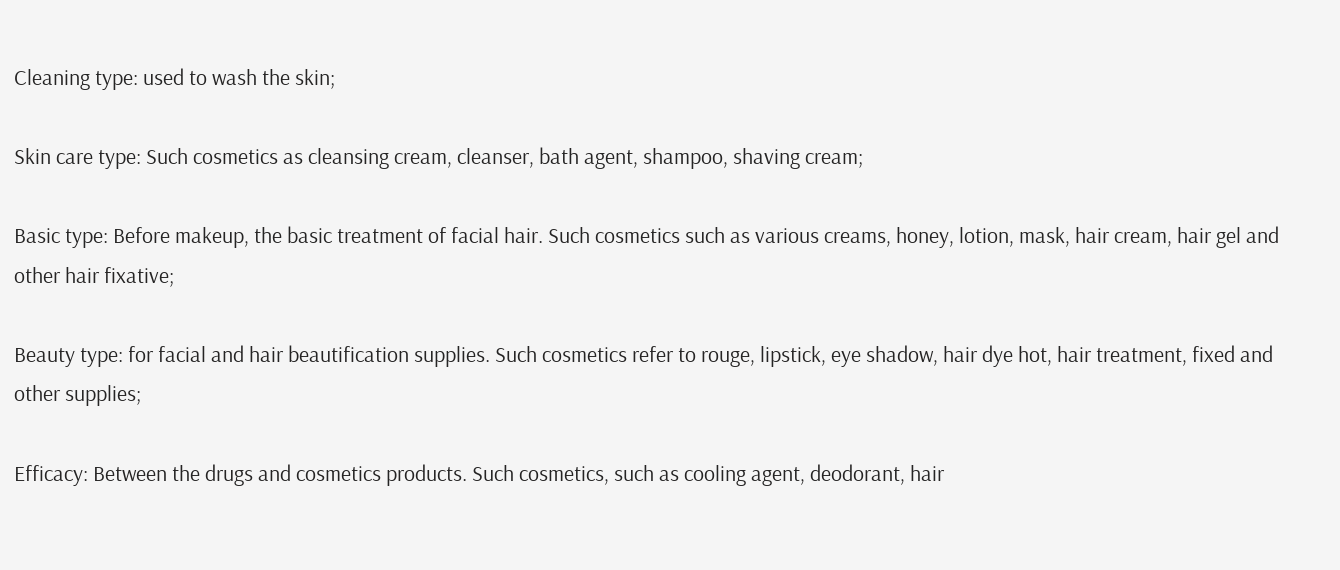Cleaning type: used to wash the skin;

Skin care type: Such cosmetics as cleansing cream, cleanser, bath agent, shampoo, shaving cream;

Basic type: Before makeup, the basic treatment of facial hair. Such cosmetics such as various creams, honey, lotion, mask, hair cream, hair gel and other hair fixative;

Beauty type: for facial and hair beautification supplies. Such cosmetics refer to rouge, lipstick, eye shadow, hair dye hot, hair treatment, fixed and other supplies;

Efficacy: Between the drugs and cosmetics products. Such cosmetics, such as cooling agent, deodorant, hair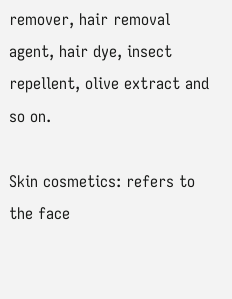remover, hair removal agent, hair dye, insect repellent, olive extract and so on.

Skin cosmetics: refers to the face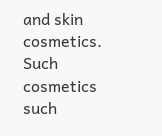and skin cosmetics. Such cosmetics such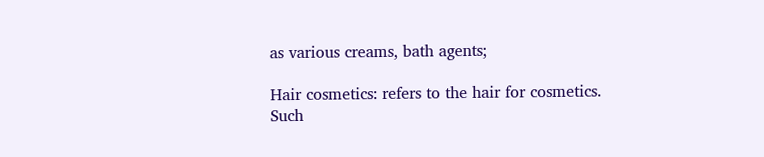as various creams, bath agents;

Hair cosmetics: refers to the hair for cosmetics. Such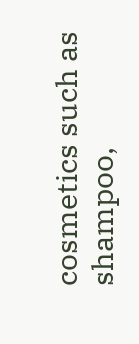cosmetics such as shampoo,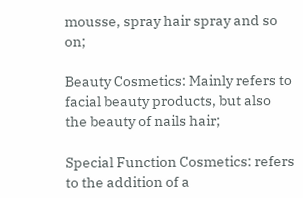mousse, spray hair spray and so on;

Beauty Cosmetics: Mainly refers to facial beauty products, but also the beauty of nails hair;

Special Function Cosmetics: refers to the addition of a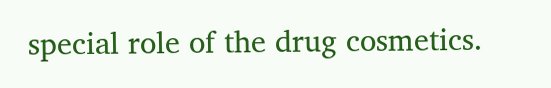special role of the drug cosmetics.